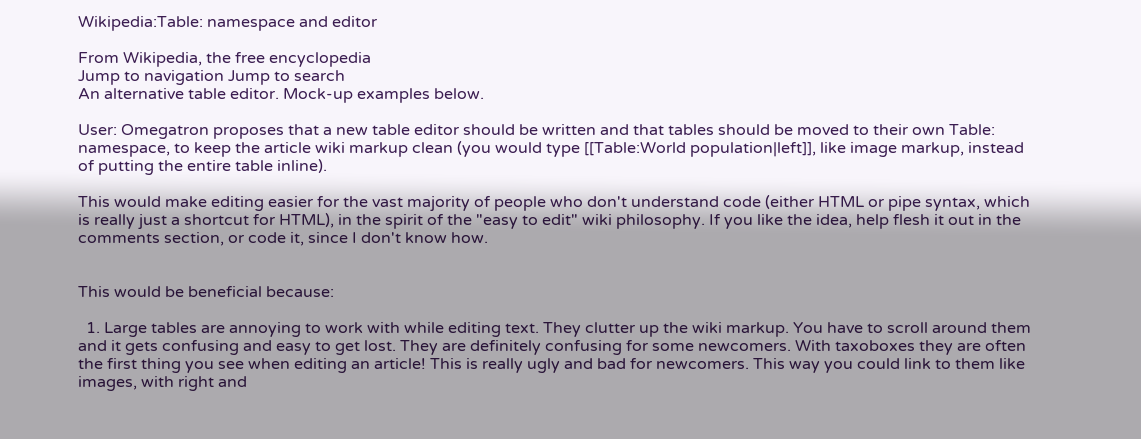Wikipedia:Table: namespace and editor

From Wikipedia, the free encyclopedia
Jump to navigation Jump to search
An alternative table editor. Mock-up examples below.

User: Omegatron proposes that a new table editor should be written and that tables should be moved to their own Table: namespace, to keep the article wiki markup clean (you would type [[Table:World population|left]], like image markup, instead of putting the entire table inline).

This would make editing easier for the vast majority of people who don't understand code (either HTML or pipe syntax, which is really just a shortcut for HTML), in the spirit of the "easy to edit" wiki philosophy. If you like the idea, help flesh it out in the comments section, or code it, since I don't know how.


This would be beneficial because:

  1. Large tables are annoying to work with while editing text. They clutter up the wiki markup. You have to scroll around them and it gets confusing and easy to get lost. They are definitely confusing for some newcomers. With taxoboxes they are often the first thing you see when editing an article! This is really ugly and bad for newcomers. This way you could link to them like images, with right and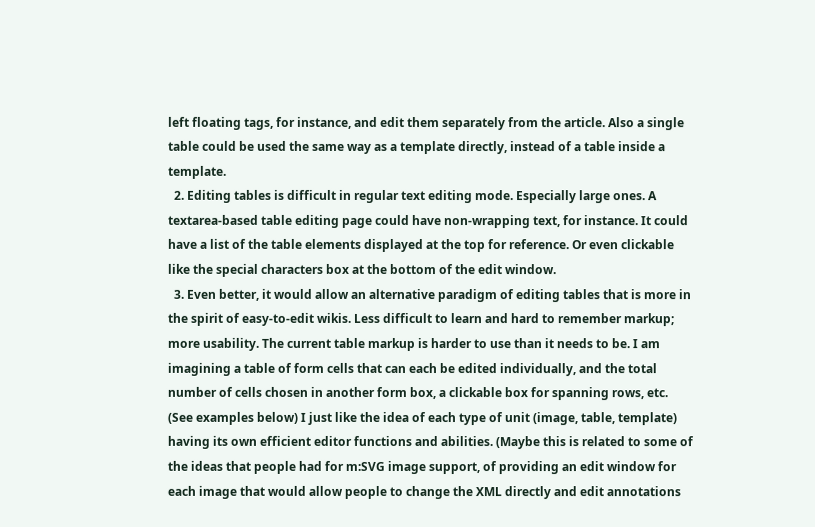left floating tags, for instance, and edit them separately from the article. Also a single table could be used the same way as a template directly, instead of a table inside a template.
  2. Editing tables is difficult in regular text editing mode. Especially large ones. A textarea-based table editing page could have non-wrapping text, for instance. It could have a list of the table elements displayed at the top for reference. Or even clickable like the special characters box at the bottom of the edit window.
  3. Even better, it would allow an alternative paradigm of editing tables that is more in the spirit of easy-to-edit wikis. Less difficult to learn and hard to remember markup; more usability. The current table markup is harder to use than it needs to be. I am imagining a table of form cells that can each be edited individually, and the total number of cells chosen in another form box, a clickable box for spanning rows, etc. (See examples below) I just like the idea of each type of unit (image, table, template) having its own efficient editor functions and abilities. (Maybe this is related to some of the ideas that people had for m:SVG image support, of providing an edit window for each image that would allow people to change the XML directly and edit annotations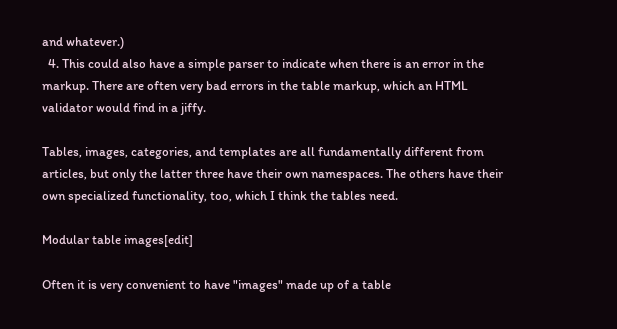and whatever.)
  4. This could also have a simple parser to indicate when there is an error in the markup. There are often very bad errors in the table markup, which an HTML validator would find in a jiffy.

Tables, images, categories, and templates are all fundamentally different from articles, but only the latter three have their own namespaces. The others have their own specialized functionality, too, which I think the tables need.

Modular table images[edit]

Often it is very convenient to have "images" made up of a table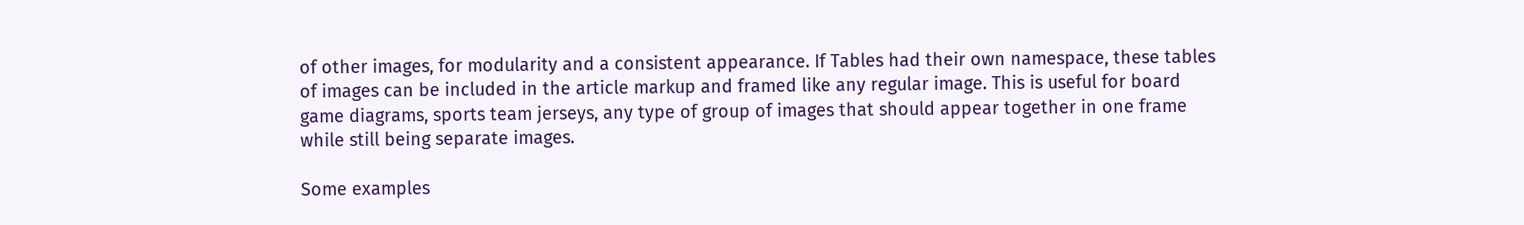of other images, for modularity and a consistent appearance. If Tables had their own namespace, these tables of images can be included in the article markup and framed like any regular image. This is useful for board game diagrams, sports team jerseys, any type of group of images that should appear together in one frame while still being separate images.

Some examples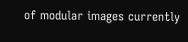of modular images currently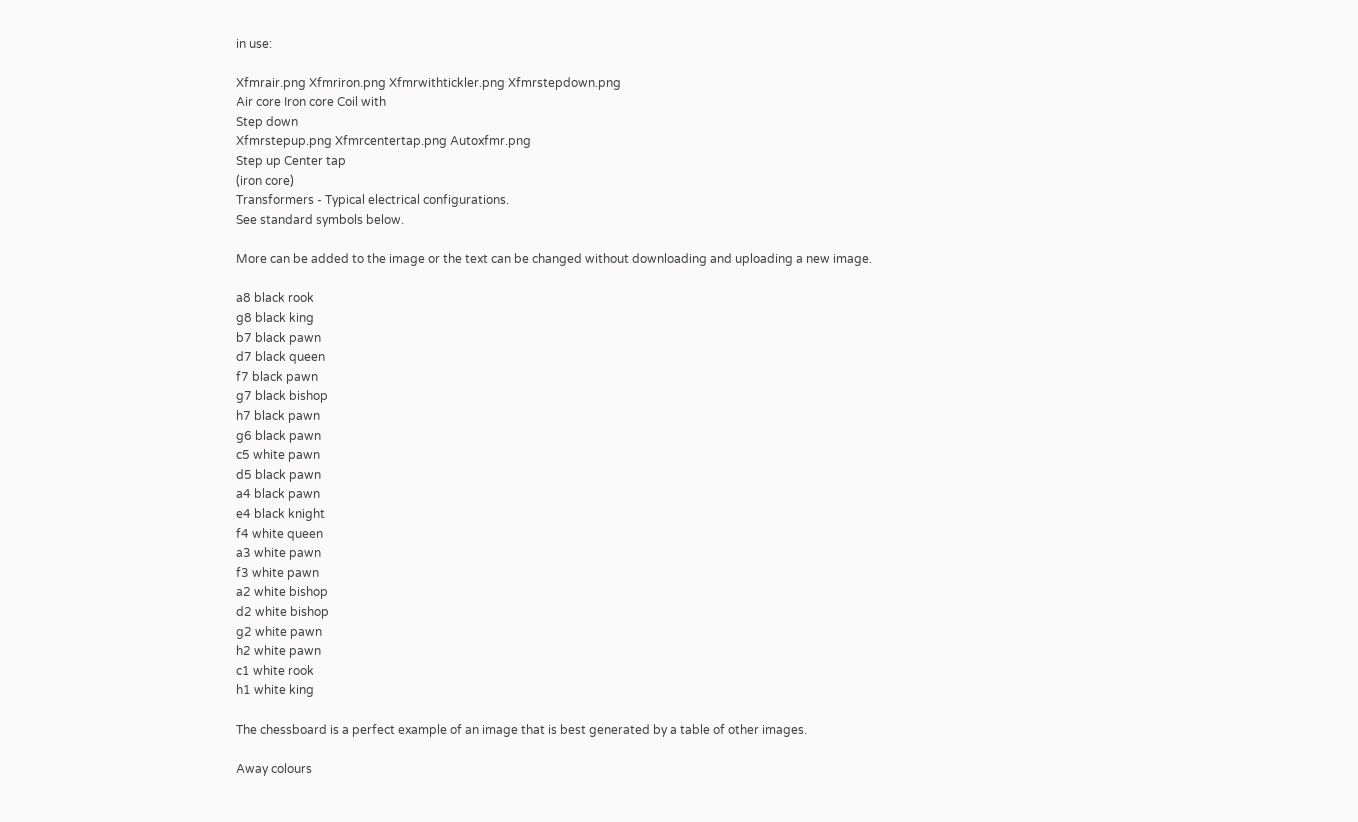in use:

Xfmrair.png Xfmriron.png Xfmrwithtickler.png Xfmrstepdown.png
Air core Iron core Coil with
Step down
Xfmrstepup.png Xfmrcentertap.png Autoxfmr.png
Step up Center tap
(iron core)
Transformers - Typical electrical configurations.
See standard symbols below.

More can be added to the image or the text can be changed without downloading and uploading a new image.

a8 black rook
g8 black king
b7 black pawn
d7 black queen
f7 black pawn
g7 black bishop
h7 black pawn
g6 black pawn
c5 white pawn
d5 black pawn
a4 black pawn
e4 black knight
f4 white queen
a3 white pawn
f3 white pawn
a2 white bishop
d2 white bishop
g2 white pawn
h2 white pawn
c1 white rook
h1 white king

The chessboard is a perfect example of an image that is best generated by a table of other images.

Away colours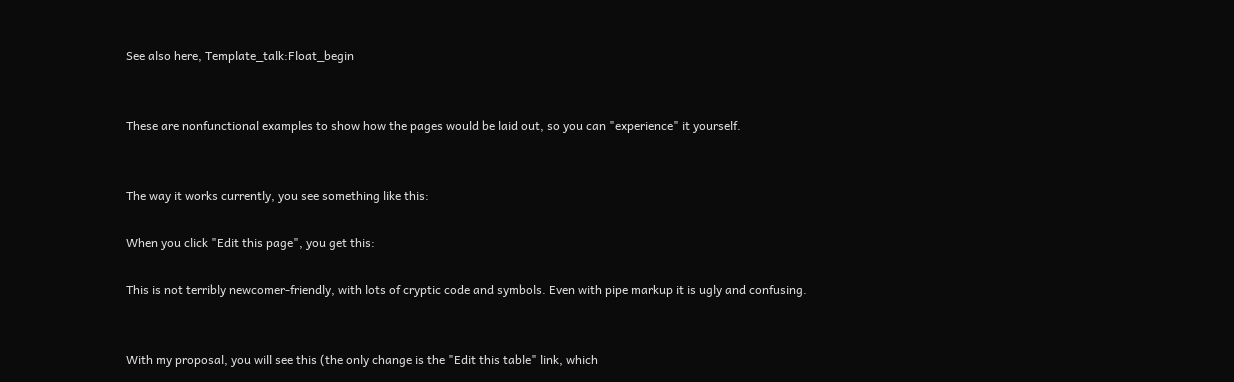See also here, Template_talk:Float_begin


These are nonfunctional examples to show how the pages would be laid out, so you can "experience" it yourself.


The way it works currently, you see something like this:

When you click "Edit this page", you get this:

This is not terribly newcomer-friendly, with lots of cryptic code and symbols. Even with pipe markup it is ugly and confusing.


With my proposal, you will see this (the only change is the "Edit this table" link, which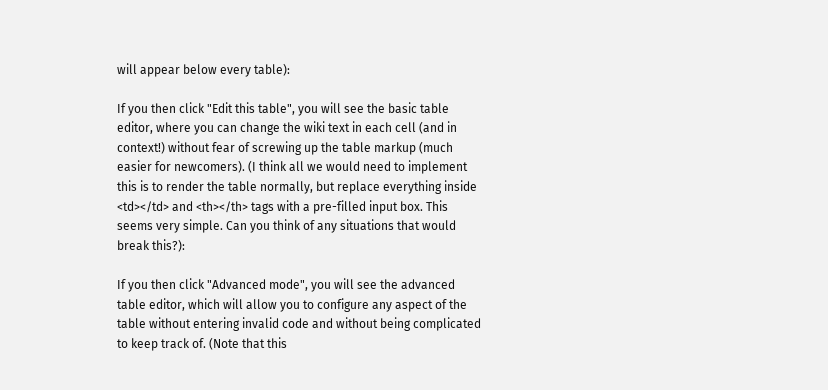will appear below every table):

If you then click "Edit this table", you will see the basic table editor, where you can change the wiki text in each cell (and in context!) without fear of screwing up the table markup (much easier for newcomers). (I think all we would need to implement this is to render the table normally, but replace everything inside <td></td> and <th></th> tags with a pre-filled input box. This seems very simple. Can you think of any situations that would break this?):

If you then click "Advanced mode", you will see the advanced table editor, which will allow you to configure any aspect of the table without entering invalid code and without being complicated to keep track of. (Note that this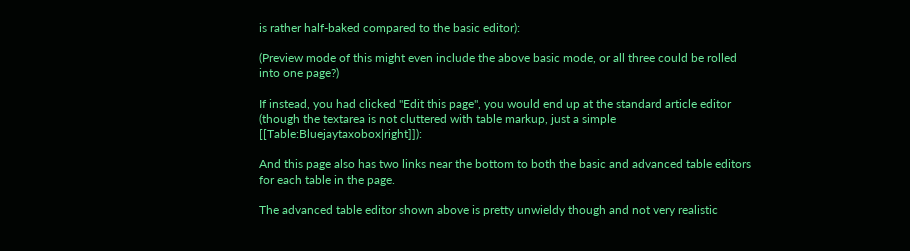is rather half-baked compared to the basic editor):

(Preview mode of this might even include the above basic mode, or all three could be rolled into one page?)

If instead, you had clicked "Edit this page", you would end up at the standard article editor (though the textarea is not cluttered with table markup, just a simple [[Table:Bluejaytaxobox|right]]):

And this page also has two links near the bottom to both the basic and advanced table editors for each table in the page.

The advanced table editor shown above is pretty unwieldy though and not very realistic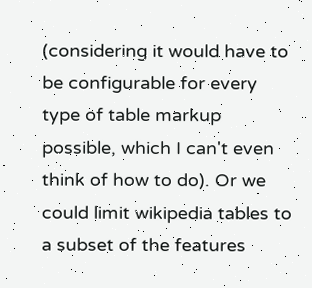(considering it would have to be configurable for every type of table markup possible, which I can't even think of how to do). Or we could limit wikipedia tables to a subset of the features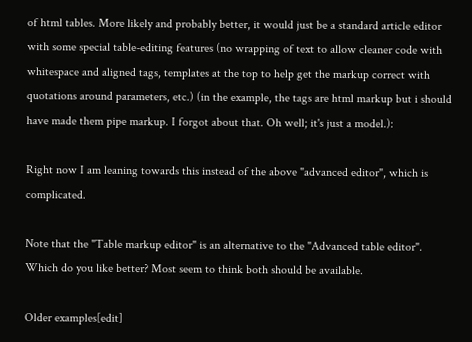of html tables. More likely and probably better, it would just be a standard article editor with some special table-editing features (no wrapping of text to allow cleaner code with whitespace and aligned tags, templates at the top to help get the markup correct with quotations around parameters, etc.) (in the example, the tags are html markup but i should have made them pipe markup. I forgot about that. Oh well; it's just a model.):

Right now I am leaning towards this instead of the above "advanced editor", which is complicated.

Note that the "Table markup editor" is an alternative to the "Advanced table editor". Which do you like better? Most seem to think both should be available.

Older examples[edit]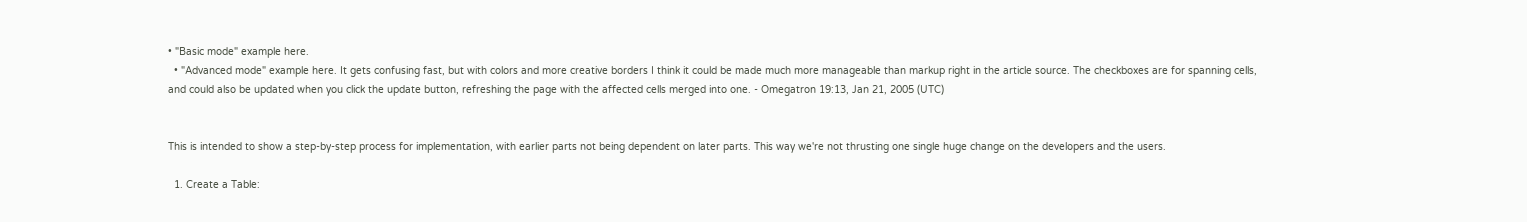• "Basic mode" example here.
  • "Advanced mode" example here. It gets confusing fast, but with colors and more creative borders I think it could be made much more manageable than markup right in the article source. The checkboxes are for spanning cells, and could also be updated when you click the update button, refreshing the page with the affected cells merged into one. - Omegatron 19:13, Jan 21, 2005 (UTC)


This is intended to show a step-by-step process for implementation, with earlier parts not being dependent on later parts. This way we're not thrusting one single huge change on the developers and the users.

  1. Create a Table: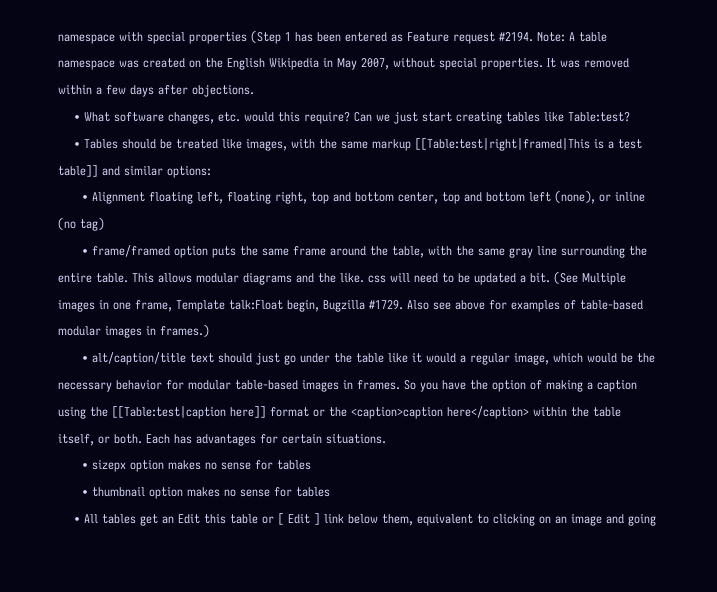namespace with special properties (Step 1 has been entered as Feature request #2194. Note: A table namespace was created on the English Wikipedia in May 2007, without special properties. It was removed within a few days after objections.
    • What software changes, etc. would this require? Can we just start creating tables like Table:test?
    • Tables should be treated like images, with the same markup [[Table:test|right|framed|This is a test table]] and similar options:
      • Alignment floating left, floating right, top and bottom center, top and bottom left (none), or inline (no tag)
      • frame/framed option puts the same frame around the table, with the same gray line surrounding the entire table. This allows modular diagrams and the like. css will need to be updated a bit. (See Multiple images in one frame, Template talk:Float begin, Bugzilla #1729. Also see above for examples of table-based modular images in frames.)
      • alt/caption/title text should just go under the table like it would a regular image, which would be the necessary behavior for modular table-based images in frames. So you have the option of making a caption using the [[Table:test|caption here]] format or the <caption>caption here</caption> within the table itself, or both. Each has advantages for certain situations.
      • sizepx option makes no sense for tables
      • thumbnail option makes no sense for tables
    • All tables get an Edit this table or [ Edit ] link below them, equivalent to clicking on an image and going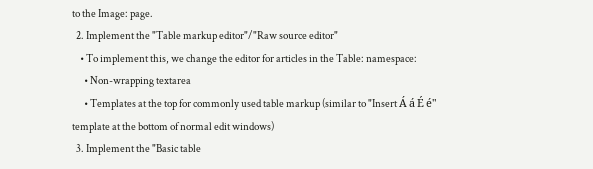to the Image: page.
  2. Implement the "Table markup editor"/"Raw source editor"
    • To implement this, we change the editor for articles in the Table: namespace:
      • Non-wrapping textarea
      • Templates at the top for commonly used table markup (similar to "Insert Á á É é" template at the bottom of normal edit windows)
  3. Implement the "Basic table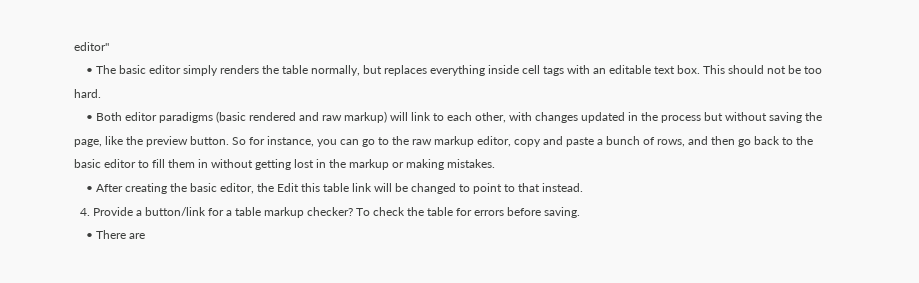editor"
    • The basic editor simply renders the table normally, but replaces everything inside cell tags with an editable text box. This should not be too hard.
    • Both editor paradigms (basic rendered and raw markup) will link to each other, with changes updated in the process but without saving the page, like the preview button. So for instance, you can go to the raw markup editor, copy and paste a bunch of rows, and then go back to the basic editor to fill them in without getting lost in the markup or making mistakes.
    • After creating the basic editor, the Edit this table link will be changed to point to that instead.
  4. Provide a button/link for a table markup checker? To check the table for errors before saving.
    • There are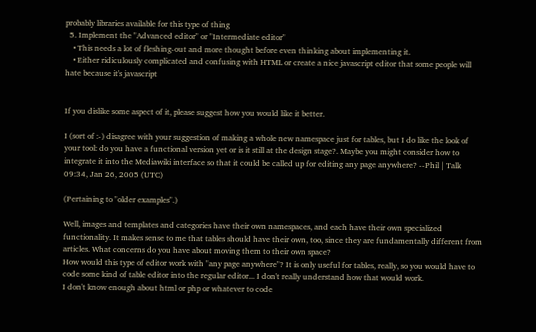probably libraries available for this type of thing
  5. Implement the "Advanced editor" or "Intermediate editor"
    • This needs a lot of fleshing-out and more thought before even thinking about implementing it.
    • Either ridiculously complicated and confusing with HTML or create a nice javascript editor that some people will hate because it's javascript


If you dislike some aspect of it, please suggest how you would like it better.

I (sort of :-) disagree with your suggestion of making a whole new namespace just for tables, but I do like the look of your tool: do you have a functional version yet or is it still at the design stage?. Maybe you might consider how to integrate it into the Mediawiki interface so that it could be called up for editing any page anywhere? --Phil | Talk 09:34, Jan 26, 2005 (UTC)

(Pertaining to "older examples".)

Well, images and templates and categories have their own namespaces, and each have their own specialized functionality. It makes sense to me that tables should have their own, too, since they are fundamentally different from articles. What concerns do you have about moving them to their own space?
How would this type of editor work with "any page anywhere"? It is only useful for tables, really, so you would have to code some kind of table editor into the regular editor... I don't really understand how that would work.
I don't know enough about html or php or whatever to code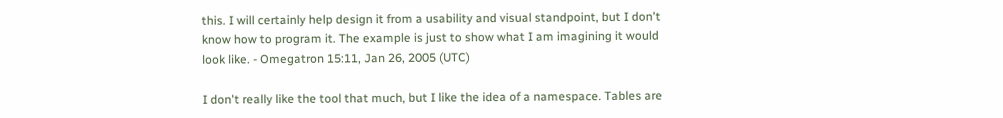this. I will certainly help design it from a usability and visual standpoint, but I don't know how to program it. The example is just to show what I am imagining it would look like. - Omegatron 15:11, Jan 26, 2005 (UTC)

I don't really like the tool that much, but I like the idea of a namespace. Tables are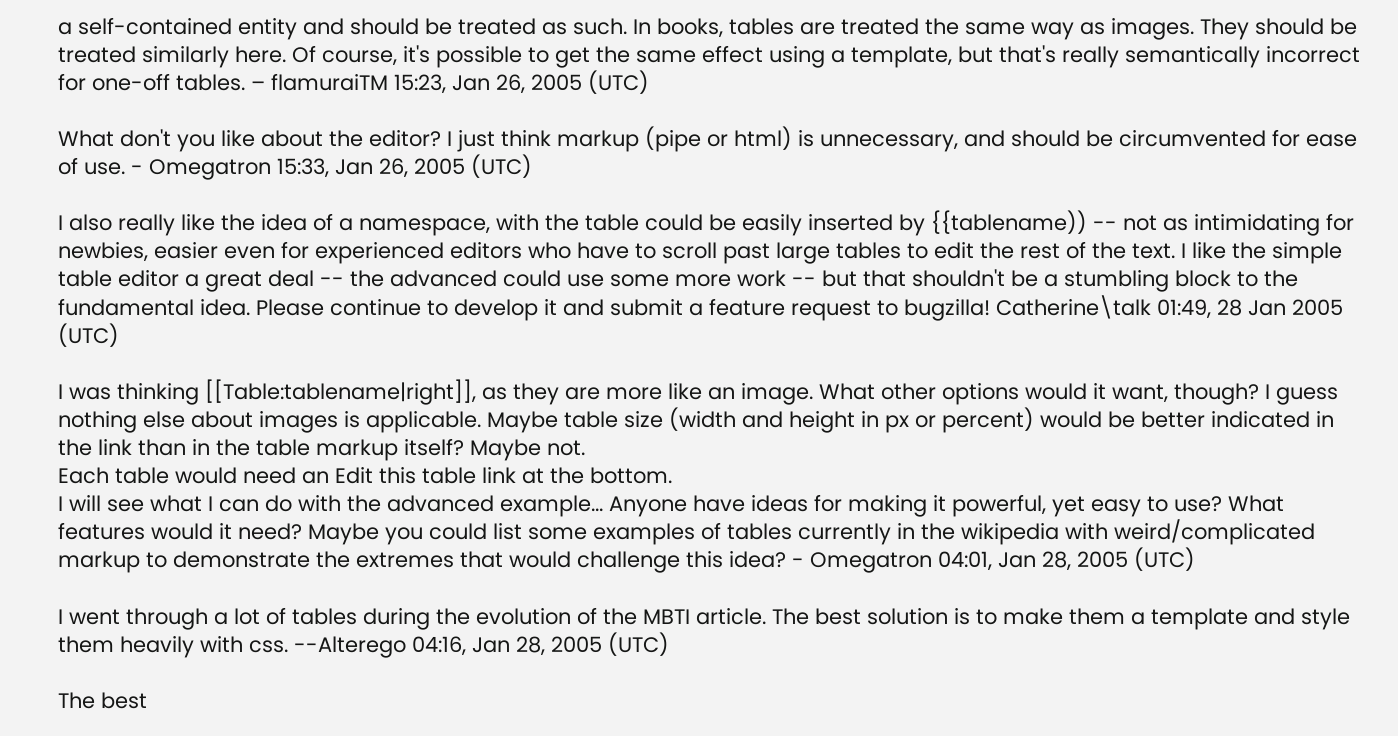a self-contained entity and should be treated as such. In books, tables are treated the same way as images. They should be treated similarly here. Of course, it's possible to get the same effect using a template, but that's really semantically incorrect for one-off tables. – flamuraiTM 15:23, Jan 26, 2005 (UTC)

What don't you like about the editor? I just think markup (pipe or html) is unnecessary, and should be circumvented for ease of use. - Omegatron 15:33, Jan 26, 2005 (UTC)

I also really like the idea of a namespace, with the table could be easily inserted by {{tablename)) -- not as intimidating for newbies, easier even for experienced editors who have to scroll past large tables to edit the rest of the text. I like the simple table editor a great deal -- the advanced could use some more work -- but that shouldn't be a stumbling block to the fundamental idea. Please continue to develop it and submit a feature request to bugzilla! Catherine\talk 01:49, 28 Jan 2005 (UTC)

I was thinking [[Table:tablename|right]], as they are more like an image. What other options would it want, though? I guess nothing else about images is applicable. Maybe table size (width and height in px or percent) would be better indicated in the link than in the table markup itself? Maybe not.
Each table would need an Edit this table link at the bottom.
I will see what I can do with the advanced example... Anyone have ideas for making it powerful, yet easy to use? What features would it need? Maybe you could list some examples of tables currently in the wikipedia with weird/complicated markup to demonstrate the extremes that would challenge this idea? - Omegatron 04:01, Jan 28, 2005 (UTC)

I went through a lot of tables during the evolution of the MBTI article. The best solution is to make them a template and style them heavily with css. --Alterego 04:16, Jan 28, 2005 (UTC)

The best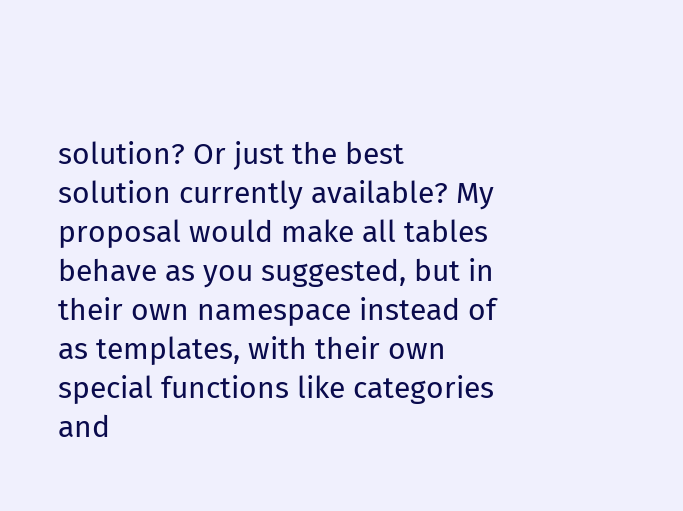solution? Or just the best solution currently available? My proposal would make all tables behave as you suggested, but in their own namespace instead of as templates, with their own special functions like categories and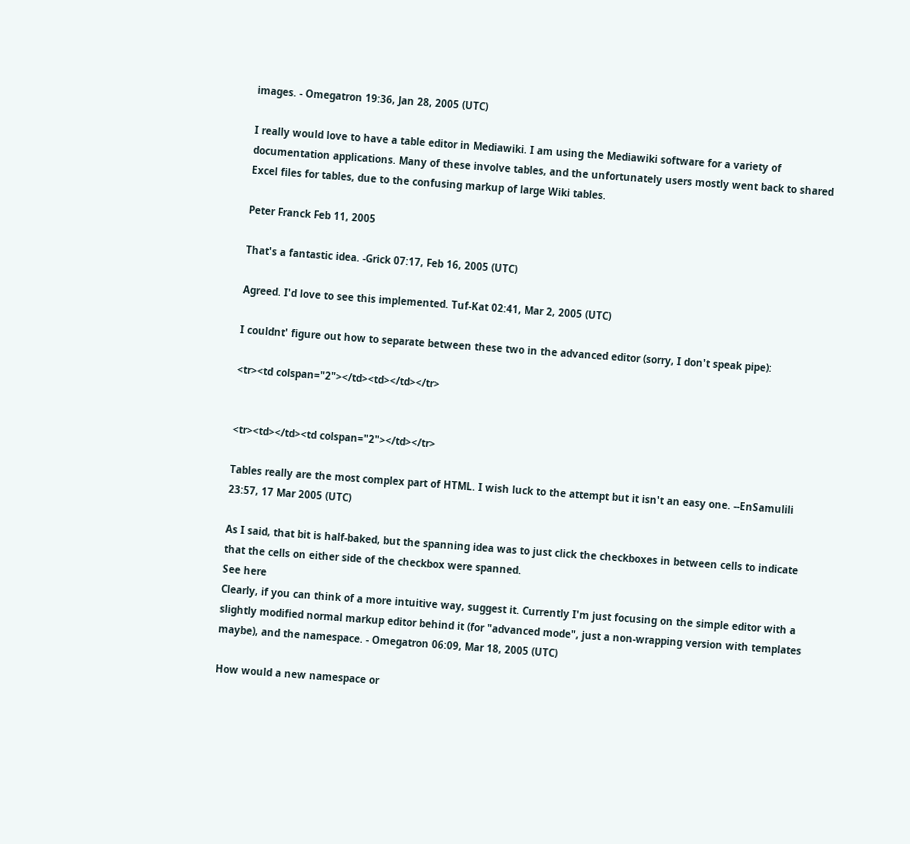images. - Omegatron 19:36, Jan 28, 2005 (UTC)

I really would love to have a table editor in Mediawiki. I am using the Mediawiki software for a variety of documentation applications. Many of these involve tables, and the unfortunately users mostly went back to shared Excel files for tables, due to the confusing markup of large Wiki tables.

Peter Franck Feb 11, 2005

That's a fantastic idea. -Grick 07:17, Feb 16, 2005 (UTC)

Agreed. I'd love to see this implemented. Tuf-Kat 02:41, Mar 2, 2005 (UTC)

I couldnt' figure out how to separate between these two in the advanced editor (sorry, I don't speak pipe):

<tr><td colspan="2"></td><td></td></tr>


<tr><td></td><td colspan="2"></td></tr>

Tables really are the most complex part of HTML. I wish luck to the attempt but it isn't an easy one. --EnSamulili 23:57, 17 Mar 2005 (UTC)

As I said, that bit is half-baked, but the spanning idea was to just click the checkboxes in between cells to indicate that the cells on either side of the checkbox were spanned.
See here
Clearly, if you can think of a more intuitive way, suggest it. Currently I'm just focusing on the simple editor with a slightly modified normal markup editor behind it (for "advanced mode", just a non-wrapping version with templates maybe), and the namespace. - Omegatron 06:09, Mar 18, 2005 (UTC)

How would a new namespace or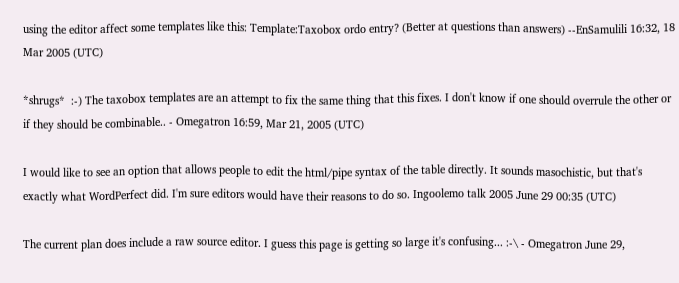using the editor affect some templates like this: Template:Taxobox ordo entry? (Better at questions than answers) --EnSamulili 16:32, 18 Mar 2005 (UTC)

*shrugs*  :-) The taxobox templates are an attempt to fix the same thing that this fixes. I don't know if one should overrule the other or if they should be combinable.. - Omegatron 16:59, Mar 21, 2005 (UTC)

I would like to see an option that allows people to edit the html/pipe syntax of the table directly. It sounds masochistic, but that's exactly what WordPerfect did. I'm sure editors would have their reasons to do so. Ingoolemo talk 2005 June 29 00:35 (UTC)

The current plan does include a raw source editor. I guess this page is getting so large it's confusing... :-\ - Omegatron June 29,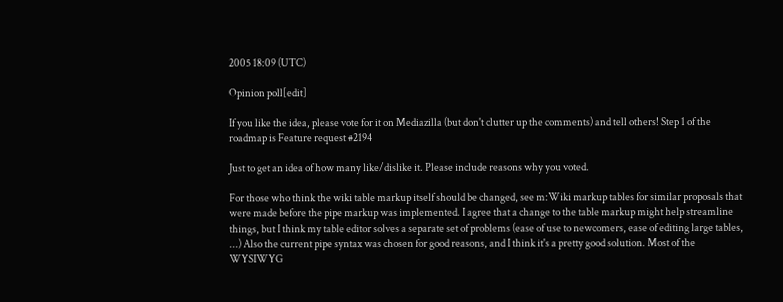2005 18:09 (UTC)

Opinion poll[edit]

If you like the idea, please vote for it on Mediazilla (but don't clutter up the comments) and tell others! Step 1 of the roadmap is Feature request #2194

Just to get an idea of how many like/dislike it. Please include reasons why you voted.

For those who think the wiki table markup itself should be changed, see m:Wiki markup tables for similar proposals that were made before the pipe markup was implemented. I agree that a change to the table markup might help streamline things, but I think my table editor solves a separate set of problems (ease of use to newcomers, ease of editing large tables, ...) Also the current pipe syntax was chosen for good reasons, and I think it's a pretty good solution. Most of the WYSIWYG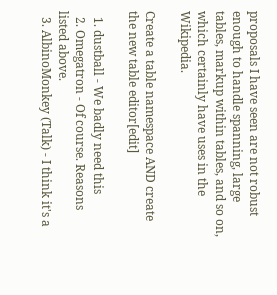proposals I have seen are not robust enough to handle spanning, large tables, markup within tables, and so on, which certainly have uses in the Wikipedia.

Create a table namespace AND create the new table editor[edit]

  1. dustball - We badly need this
  2. Omegatron - Of course. Reasons listed above.
  3. AlbinoMonkey (Talk) - I think it's a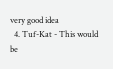very good idea
  4. Tuf-Kat - This would be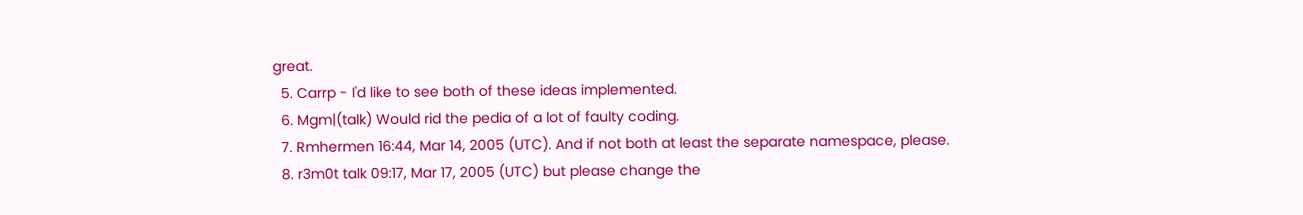great.
  5. Carrp - I'd like to see both of these ideas implemented.
  6. Mgm|(talk) Would rid the pedia of a lot of faulty coding.
  7. Rmhermen 16:44, Mar 14, 2005 (UTC). And if not both at least the separate namespace, please.
  8. r3m0t talk 09:17, Mar 17, 2005 (UTC) but please change the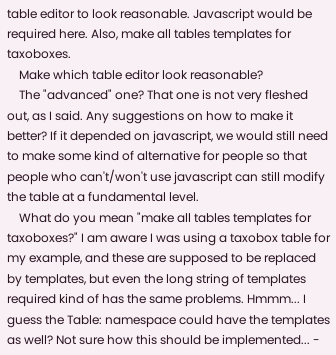table editor to look reasonable. Javascript would be required here. Also, make all tables templates for taxoboxes.
    Make which table editor look reasonable?
    The "advanced" one? That one is not very fleshed out, as I said. Any suggestions on how to make it better? If it depended on javascript, we would still need to make some kind of alternative for people so that people who can't/won't use javascript can still modify the table at a fundamental level.
    What do you mean "make all tables templates for taxoboxes?" I am aware I was using a taxobox table for my example, and these are supposed to be replaced by templates, but even the long string of templates required kind of has the same problems. Hmmm... I guess the Table: namespace could have the templates as well? Not sure how this should be implemented... -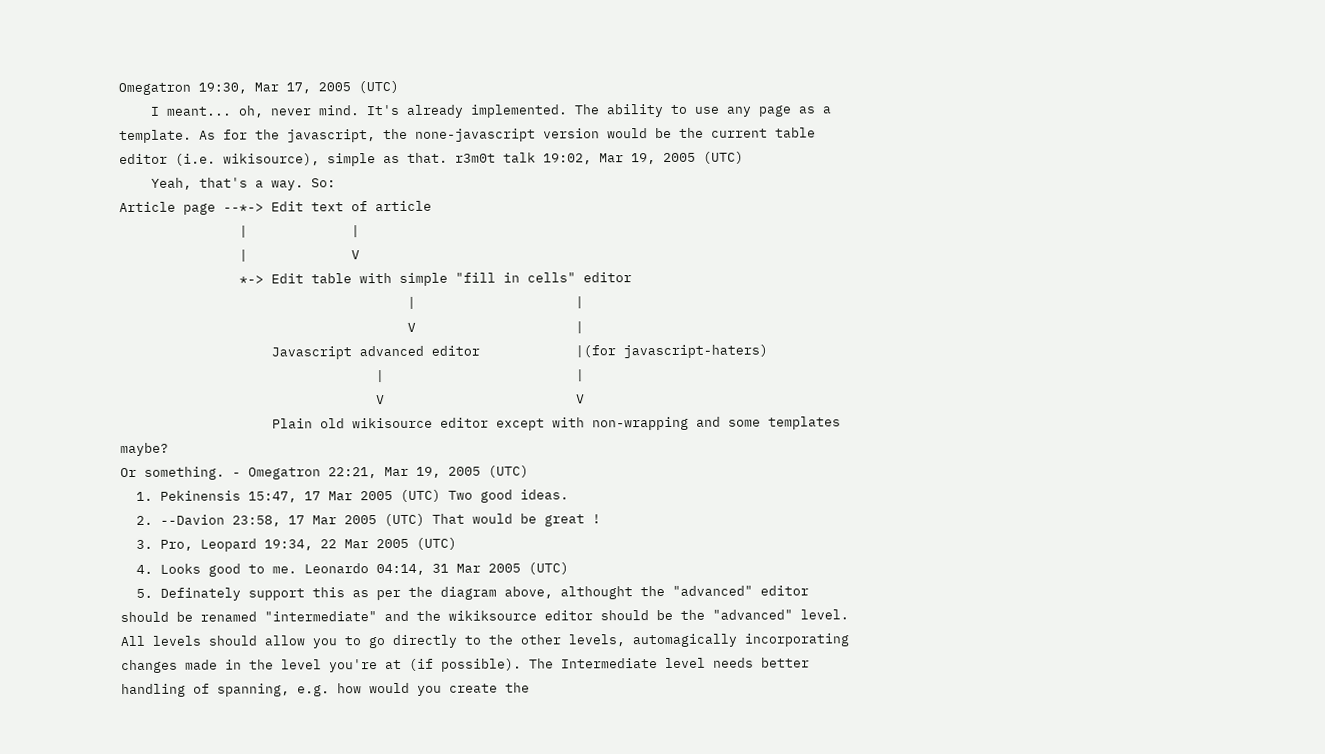Omegatron 19:30, Mar 17, 2005 (UTC)
    I meant... oh, never mind. It's already implemented. The ability to use any page as a template. As for the javascript, the none-javascript version would be the current table editor (i.e. wikisource), simple as that. r3m0t talk 19:02, Mar 19, 2005 (UTC)
    Yeah, that's a way. So:
Article page --*-> Edit text of article
               |             |
               |             V
               *-> Edit table with simple "fill in cells" editor
                                    |                    |
                                    V                    |
                   Javascript advanced editor            |(for javascript-haters)
                                |                        |
                                V                        V
                   Plain old wikisource editor except with non-wrapping and some templates maybe?
Or something. - Omegatron 22:21, Mar 19, 2005 (UTC)
  1. Pekinensis 15:47, 17 Mar 2005 (UTC) Two good ideas.
  2. --Davion 23:58, 17 Mar 2005 (UTC) That would be great !
  3. Pro, Leopard 19:34, 22 Mar 2005 (UTC)
  4. Looks good to me. Leonardo 04:14, 31 Mar 2005 (UTC)
  5. Definately support this as per the diagram above, althought the "advanced" editor should be renamed "intermediate" and the wikiksource editor should be the "advanced" level. All levels should allow you to go directly to the other levels, automagically incorporating changes made in the level you're at (if possible). The Intermediate level needs better handling of spanning, e.g. how would you create the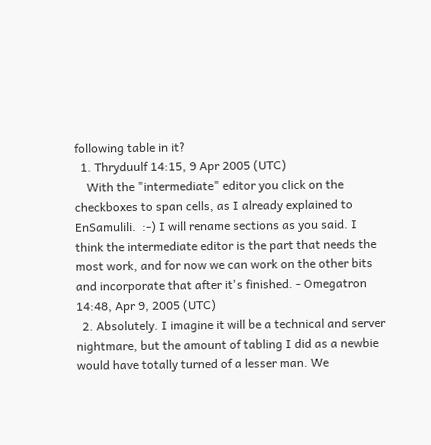following table in it?
  1. Thryduulf 14:15, 9 Apr 2005 (UTC)
    With the "intermediate" editor you click on the checkboxes to span cells, as I already explained to EnSamulili.  :-) I will rename sections as you said. I think the intermediate editor is the part that needs the most work, and for now we can work on the other bits and incorporate that after it's finished. - Omegatron 14:48, Apr 9, 2005 (UTC)
  2. Absolutely. I imagine it will be a technical and server nightmare, but the amount of tabling I did as a newbie would have totally turned of a lesser man. We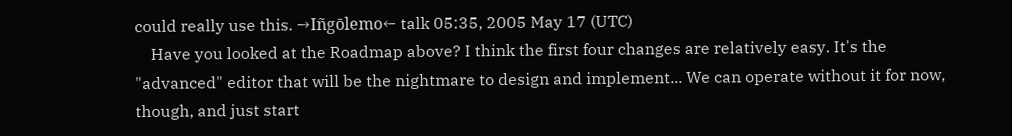could really use this. →Iñgōlemo← talk 05:35, 2005 May 17 (UTC)
    Have you looked at the Roadmap above? I think the first four changes are relatively easy. It's the "advanced" editor that will be the nightmare to design and implement... We can operate without it for now, though, and just start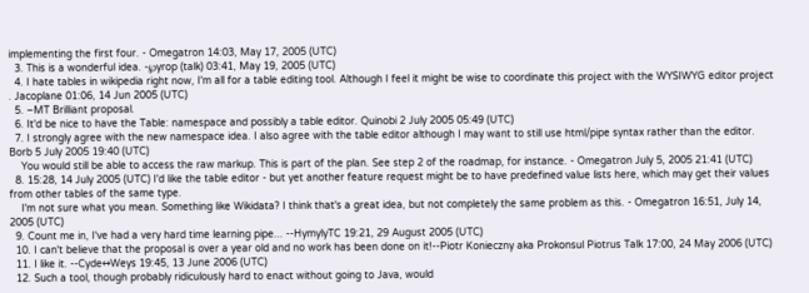implementing the first four. - Omegatron 14:03, May 17, 2005 (UTC)
  3. This is a wonderful idea. -℘yrop (talk) 03:41, May 19, 2005 (UTC)
  4. I hate tables in wikipedia right now, I'm all for a table editing tool. Although I feel it might be wise to coordinate this project with the WYSIWYG editor project . Jacoplane 01:06, 14 Jun 2005 (UTC)
  5. –MT Brilliant proposal.
  6. It'd be nice to have the Table: namespace and possibly a table editor. Quinobi 2 July 2005 05:49 (UTC)
  7. I strongly agree with the new namespace idea. I also agree with the table editor although I may want to still use html/pipe syntax rather than the editor. Borb 5 July 2005 19:40 (UTC)
    You would still be able to access the raw markup. This is part of the plan. See step 2 of the roadmap, for instance. - Omegatron July 5, 2005 21:41 (UTC)
  8. 15:28, 14 July 2005 (UTC) I'd like the table editor - but yet another feature request might be to have predefined value lists here, which may get their values from other tables of the same type.
    I'm not sure what you mean. Something like Wikidata? I think that's a great idea, but not completely the same problem as this. - Omegatron 16:51, July 14, 2005 (UTC)
  9. Count me in, I've had a very hard time learning pipe... --HymylyTC 19:21, 29 August 2005 (UTC)
  10. I can't believe that the proposal is over a year old and no work has been done on it!--Piotr Konieczny aka Prokonsul Piotrus Talk 17:00, 24 May 2006 (UTC)
  11. I like it. --Cyde↔Weys 19:45, 13 June 2006 (UTC)
  12. Such a tool, though probably ridiculously hard to enact without going to Java, would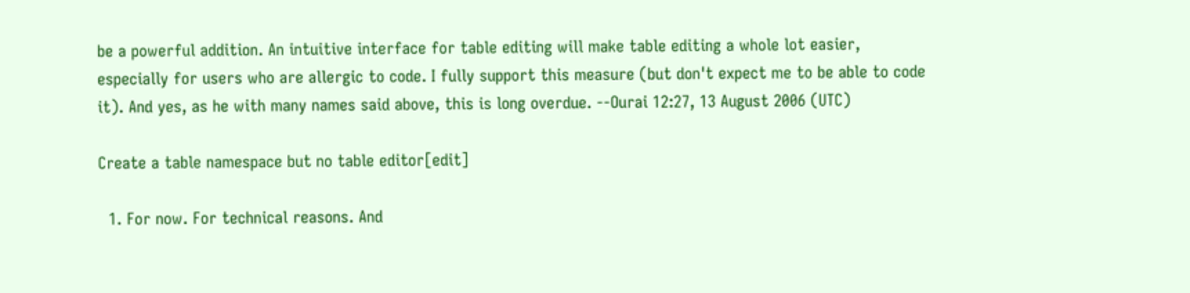be a powerful addition. An intuitive interface for table editing will make table editing a whole lot easier, especially for users who are allergic to code. I fully support this measure (but don't expect me to be able to code it). And yes, as he with many names said above, this is long overdue. --Ourai 12:27, 13 August 2006 (UTC)

Create a table namespace but no table editor[edit]

  1. For now. For technical reasons. And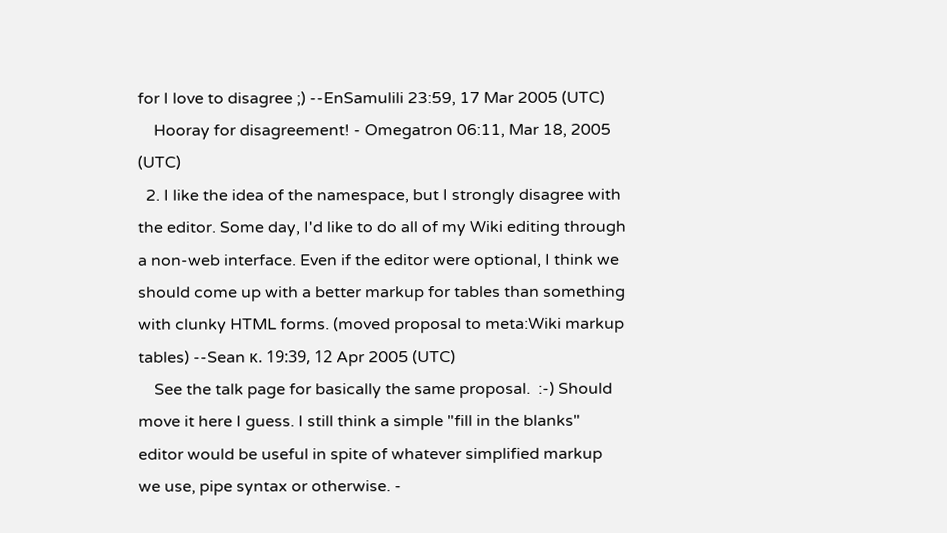for I love to disagree ;) --EnSamulili 23:59, 17 Mar 2005 (UTC)
    Hooray for disagreement! - Omegatron 06:11, Mar 18, 2005 (UTC)
  2. I like the idea of the namespace, but I strongly disagree with the editor. Some day, I'd like to do all of my Wiki editing through a non-web interface. Even if the editor were optional, I think we should come up with a better markup for tables than something with clunky HTML forms. (moved proposal to meta:Wiki markup tables) --Sean κ. 19:39, 12 Apr 2005 (UTC)
    See the talk page for basically the same proposal.  :-) Should move it here I guess. I still think a simple "fill in the blanks" editor would be useful in spite of whatever simplified markup we use, pipe syntax or otherwise. -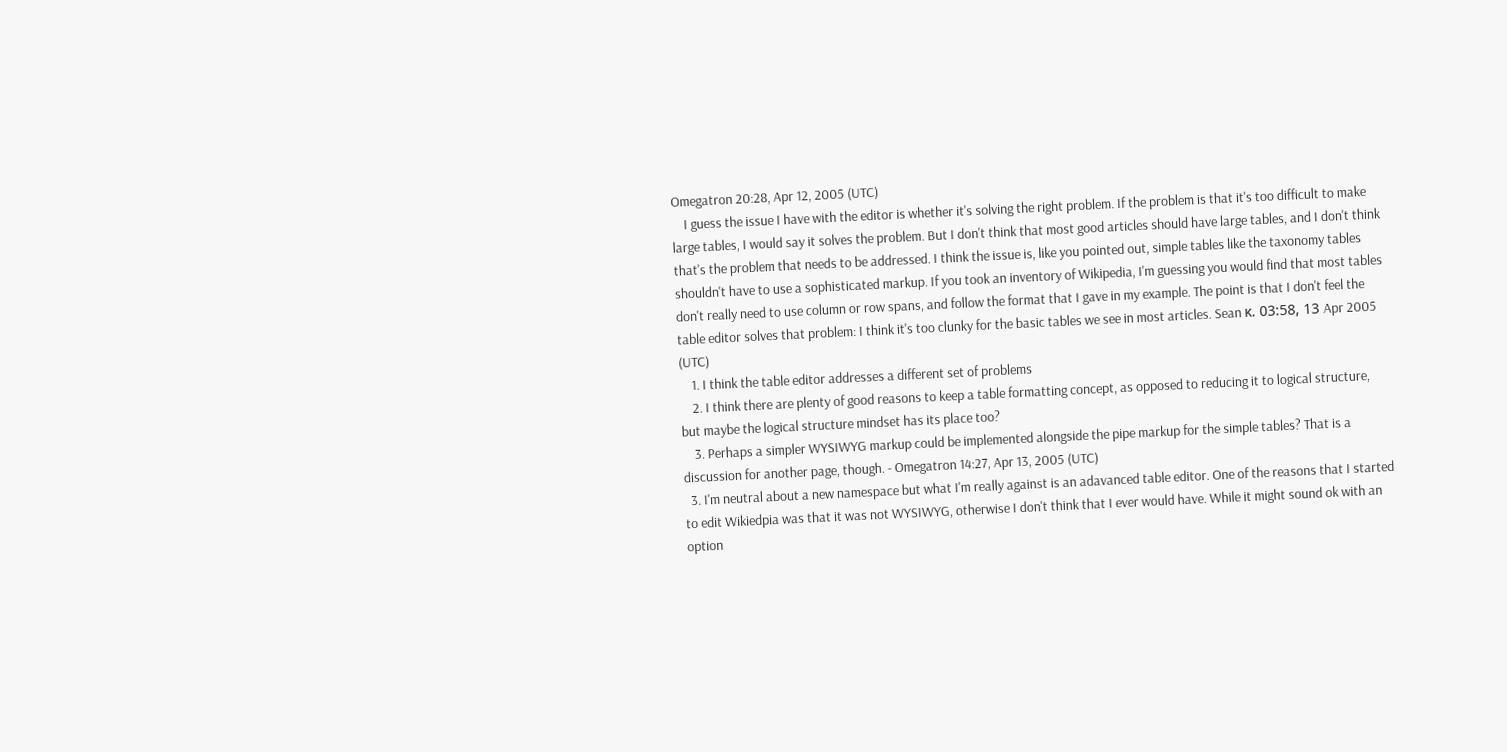Omegatron 20:28, Apr 12, 2005 (UTC)
    I guess the issue I have with the editor is whether it's solving the right problem. If the problem is that it's too difficult to make large tables, I would say it solves the problem. But I don't think that most good articles should have large tables, and I don't think that's the problem that needs to be addressed. I think the issue is, like you pointed out, simple tables like the taxonomy tables shouldn't have to use a sophisticated markup. If you took an inventory of Wikipedia, I'm guessing you would find that most tables don't really need to use column or row spans, and follow the format that I gave in my example. The point is that I don't feel the table editor solves that problem: I think it's too clunky for the basic tables we see in most articles. Sean κ. 03:58, 13 Apr 2005 (UTC)
    1. I think the table editor addresses a different set of problems
    2. I think there are plenty of good reasons to keep a table formatting concept, as opposed to reducing it to logical structure, but maybe the logical structure mindset has its place too?
    3. Perhaps a simpler WYSIWYG markup could be implemented alongside the pipe markup for the simple tables? That is a discussion for another page, though. - Omegatron 14:27, Apr 13, 2005 (UTC)
  3. I'm neutral about a new namespace but what I'm really against is an adavanced table editor. One of the reasons that I started to edit Wikiedpia was that it was not WYSIWYG, otherwise I don't think that I ever would have. While it might sound ok with an option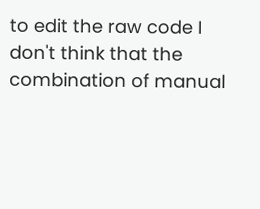to edit the raw code I don't think that the combination of manual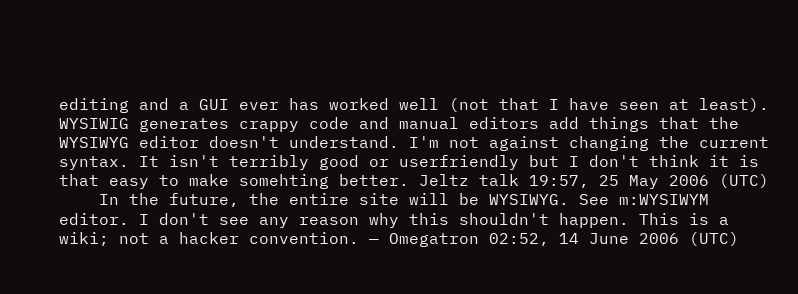editing and a GUI ever has worked well (not that I have seen at least). WYSIWIG generates crappy code and manual editors add things that the WYSIWYG editor doesn't understand. I'm not against changing the current syntax. It isn't terribly good or userfriendly but I don't think it is that easy to make somehting better. Jeltz talk 19:57, 25 May 2006 (UTC)
    In the future, the entire site will be WYSIWYG. See m:WYSIWYM editor. I don't see any reason why this shouldn't happen. This is a wiki; not a hacker convention. — Omegatron 02:52, 14 June 2006 (UTC)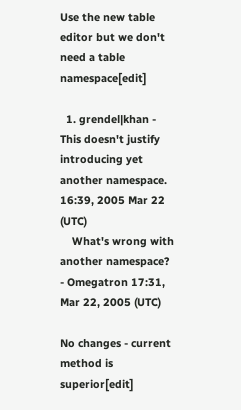Use the new table editor but we don't need a table namespace[edit]

  1. grendel|khan - This doesn't justify introducing yet another namespace. 16:39, 2005 Mar 22 (UTC)
    What's wrong with another namespace? - Omegatron 17:31, Mar 22, 2005 (UTC)

No changes - current method is superior[edit]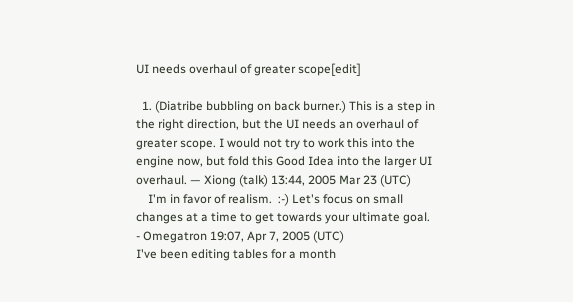UI needs overhaul of greater scope[edit]

  1. (Diatribe bubbling on back burner.) This is a step in the right direction, but the UI needs an overhaul of greater scope. I would not try to work this into the engine now, but fold this Good Idea into the larger UI overhaul. — Xiong (talk) 13:44, 2005 Mar 23 (UTC)
    I'm in favor of realism.  :-) Let's focus on small changes at a time to get towards your ultimate goal. - Omegatron 19:07, Apr 7, 2005 (UTC)
I've been editing tables for a month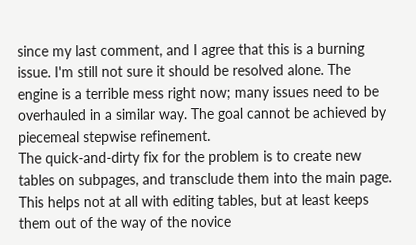since my last comment, and I agree that this is a burning issue. I'm still not sure it should be resolved alone. The engine is a terrible mess right now; many issues need to be overhauled in a similar way. The goal cannot be achieved by piecemeal stepwise refinement.
The quick-and-dirty fix for the problem is to create new tables on subpages, and transclude them into the main page. This helps not at all with editing tables, but at least keeps them out of the way of the novice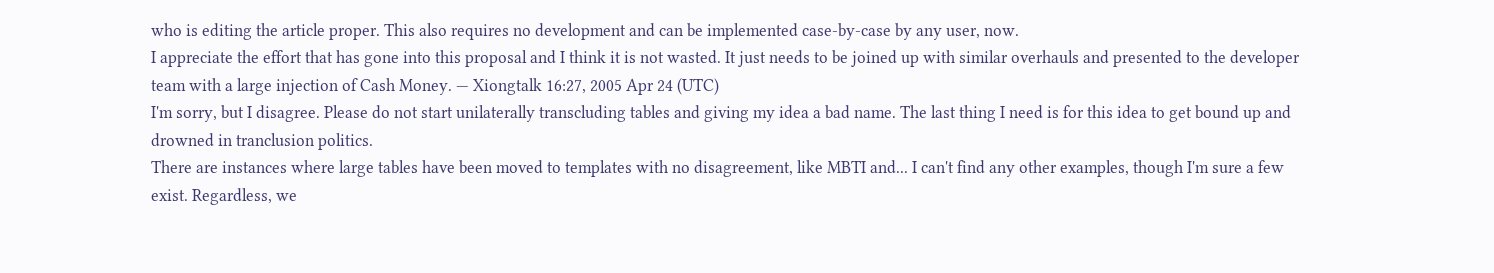who is editing the article proper. This also requires no development and can be implemented case-by-case by any user, now.
I appreciate the effort that has gone into this proposal and I think it is not wasted. It just needs to be joined up with similar overhauls and presented to the developer team with a large injection of Cash Money. — Xiongtalk 16:27, 2005 Apr 24 (UTC)
I'm sorry, but I disagree. Please do not start unilaterally transcluding tables and giving my idea a bad name. The last thing I need is for this idea to get bound up and drowned in tranclusion politics.
There are instances where large tables have been moved to templates with no disagreement, like MBTI and... I can't find any other examples, though I'm sure a few exist. Regardless, we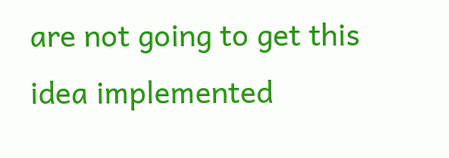are not going to get this idea implemented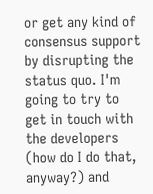or get any kind of consensus support by disrupting the status quo. I'm going to try to get in touch with the developers (how do I do that, anyway?) and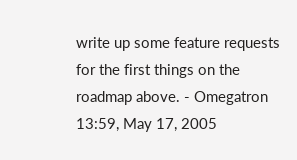write up some feature requests for the first things on the roadmap above. - Omegatron 13:59, May 17, 2005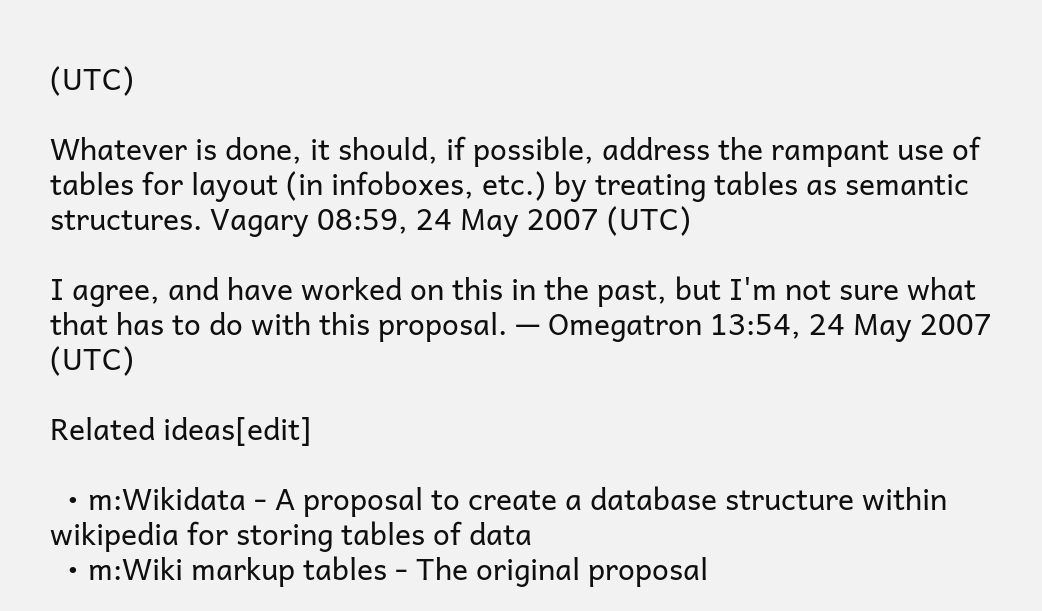(UTC)

Whatever is done, it should, if possible, address the rampant use of tables for layout (in infoboxes, etc.) by treating tables as semantic structures. Vagary 08:59, 24 May 2007 (UTC)

I agree, and have worked on this in the past, but I'm not sure what that has to do with this proposal. — Omegatron 13:54, 24 May 2007 (UTC)

Related ideas[edit]

  • m:Wikidata - A proposal to create a database structure within wikipedia for storing tables of data
  • m:Wiki markup tables - The original proposal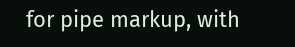for pipe markup, with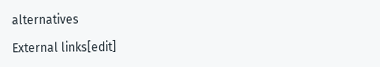alternatives

External links[edit]